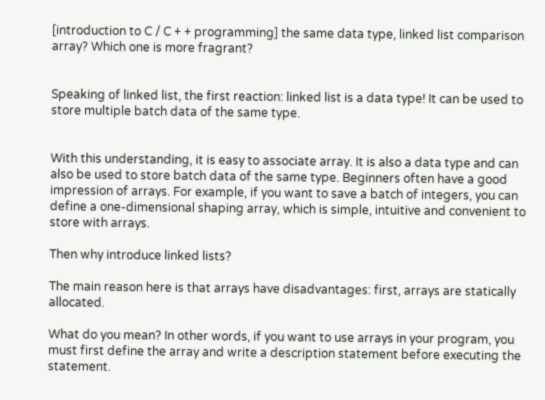[introduction to C / C + + programming] the same data type, linked list comparison array? Which one is more fragrant?


Speaking of linked list, the first reaction: linked list is a data type! It can be used to store multiple batch data of the same type.


With this understanding, it is easy to associate array. It is also a data type and can also be used to store batch data of the same type. Beginners often have a good impression of arrays. For example, if you want to save a batch of integers, you can define a one-dimensional shaping array, which is simple, intuitive and convenient to store with arrays.

Then why introduce linked lists?

The main reason here is that arrays have disadvantages: first, arrays are statically allocated.

What do you mean? In other words, if you want to use arrays in your program, you must first define the array and write a description statement before executing the statement.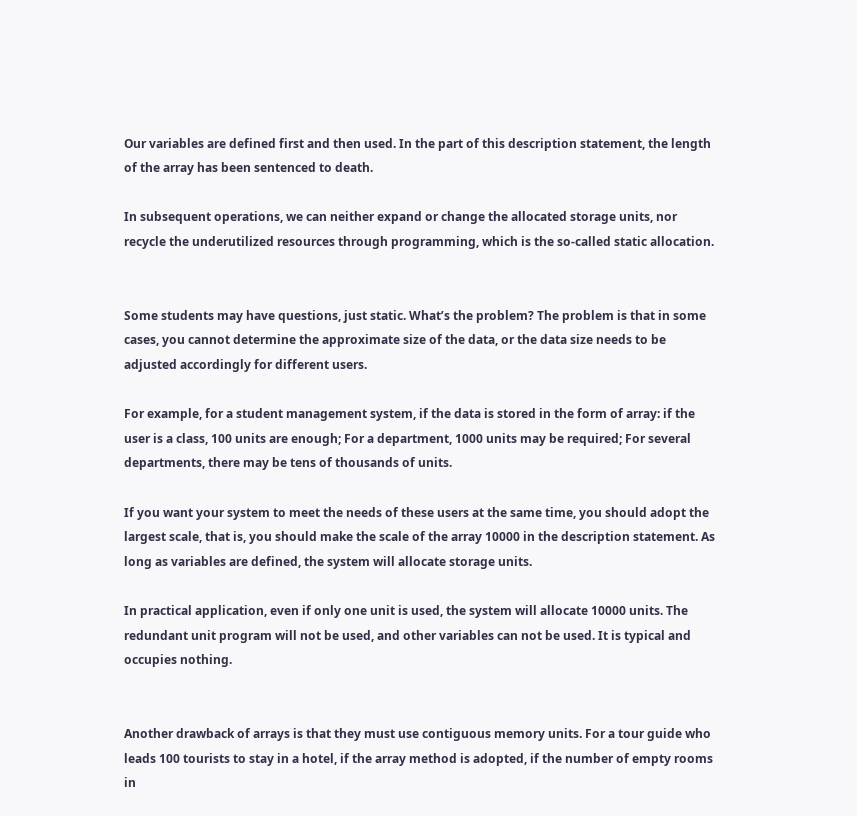Our variables are defined first and then used. In the part of this description statement, the length of the array has been sentenced to death.

In subsequent operations, we can neither expand or change the allocated storage units, nor recycle the underutilized resources through programming, which is the so-called static allocation.


Some students may have questions, just static. What’s the problem? The problem is that in some cases, you cannot determine the approximate size of the data, or the data size needs to be adjusted accordingly for different users.

For example, for a student management system, if the data is stored in the form of array: if the user is a class, 100 units are enough; For a department, 1000 units may be required; For several departments, there may be tens of thousands of units.

If you want your system to meet the needs of these users at the same time, you should adopt the largest scale, that is, you should make the scale of the array 10000 in the description statement. As long as variables are defined, the system will allocate storage units.

In practical application, even if only one unit is used, the system will allocate 10000 units. The redundant unit program will not be used, and other variables can not be used. It is typical and occupies nothing.


Another drawback of arrays is that they must use contiguous memory units. For a tour guide who leads 100 tourists to stay in a hotel, if the array method is adopted, if the number of empty rooms in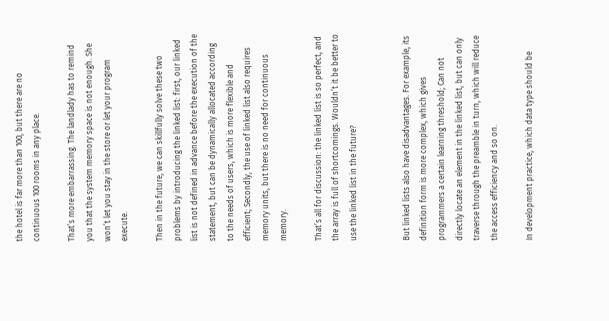the hotel is far more than 100, but there are no continuous 100 rooms in any place.

That’s more embarrassing. The landlady has to remind you that the system memory space is not enough. She won’t let you stay in the store or let your program execute.

Then in the future, we can skillfully solve these two problems by introducing the linked list: first, our linked list is not defined in advance before the execution of the statement, but can be dynamically allocated according to the needs of users, which is more flexible and efficient; Secondly, the use of linked list also requires memory units, but there is no need for continuous memory.

That’s all for discussion: the linked list is so perfect, and the array is full of shortcomings. Wouldn’t it be better to use the linked list in the future?


But linked lists also have disadvantages. For example, its definition form is more complex, which gives programmers a certain learning threshold; Can not directly locate an element in the linked list, but can only traverse through the preamble in turn, which will reduce the access efficiency and so on.

In development practice, which data type should be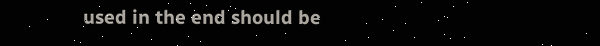used in the end should be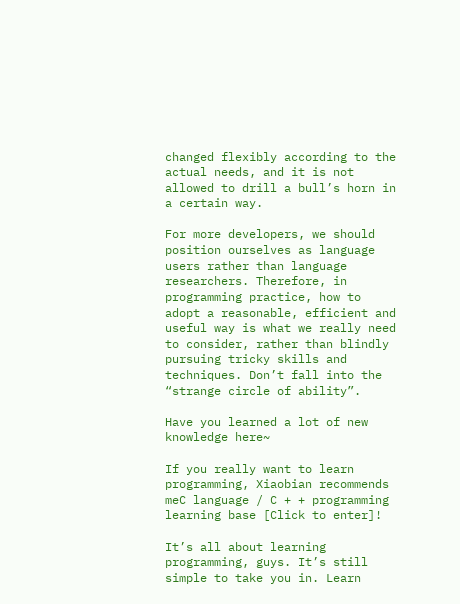changed flexibly according to the actual needs, and it is not allowed to drill a bull’s horn in a certain way.

For more developers, we should position ourselves as language users rather than language researchers. Therefore, in programming practice, how to adopt a reasonable, efficient and useful way is what we really need to consider, rather than blindly pursuing tricky skills and techniques. Don’t fall into the “strange circle of ability”.

Have you learned a lot of new knowledge here~

If you really want to learn programming, Xiaobian recommends meC language / C + + programming learning base [Click to enter]!

It’s all about learning programming, guys. It’s still simple to take you in. Learn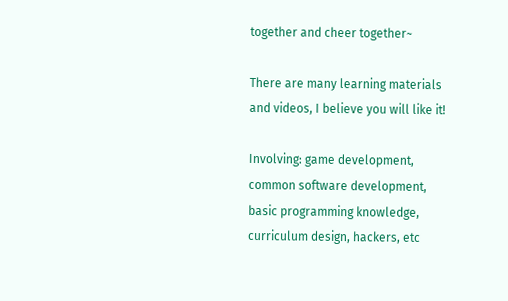together and cheer together~

There are many learning materials and videos, I believe you will like it!

Involving: game development, common software development, basic programming knowledge, curriculum design, hackers, etc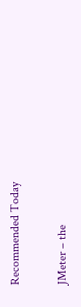Recommended Today

JMeter – the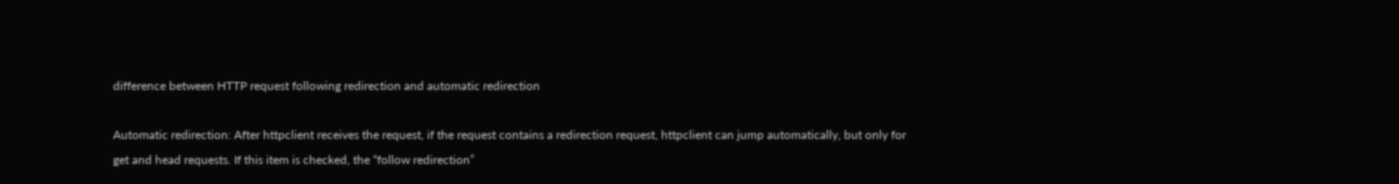difference between HTTP request following redirection and automatic redirection

Automatic redirection: After httpclient receives the request, if the request contains a redirection request, httpclient can jump automatically, but only for get and head requests. If this item is checked, the “follow redirection”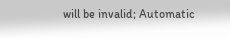will be invalid; Automatic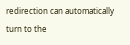redirection can automatically turn to the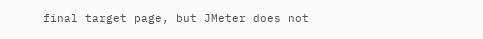final target page, but JMeter does not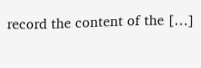record the content of the […]